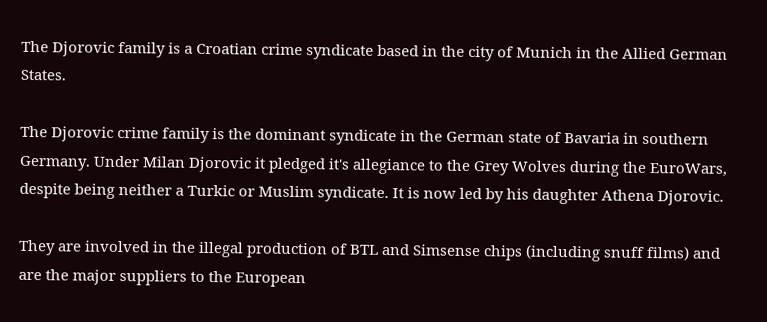The Djorovic family is a Croatian crime syndicate based in the city of Munich in the Allied German States.

The Djorovic crime family is the dominant syndicate in the German state of Bavaria in southern Germany. Under Milan Djorovic it pledged it's allegiance to the Grey Wolves during the EuroWars, despite being neither a Turkic or Muslim syndicate. It is now led by his daughter Athena Djorovic.

They are involved in the illegal production of BTL and Simsense chips (including snuff films) and are the major suppliers to the European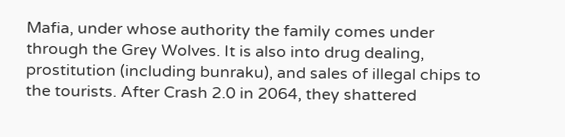Mafia, under whose authority the family comes under through the Grey Wolves. It is also into drug dealing, prostitution (including bunraku), and sales of illegal chips to the tourists. After Crash 2.0 in 2064, they shattered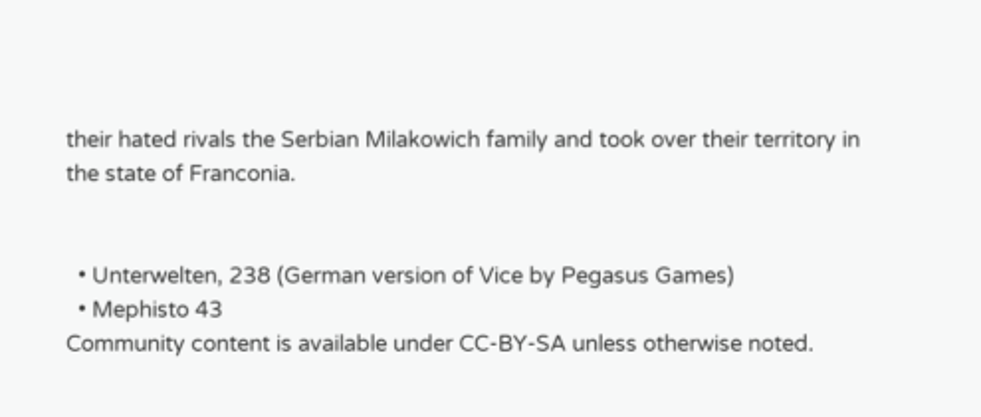their hated rivals the Serbian Milakowich family and took over their territory in the state of Franconia.


  • Unterwelten, 238 (German version of Vice by Pegasus Games)
  • Mephisto 43
Community content is available under CC-BY-SA unless otherwise noted.